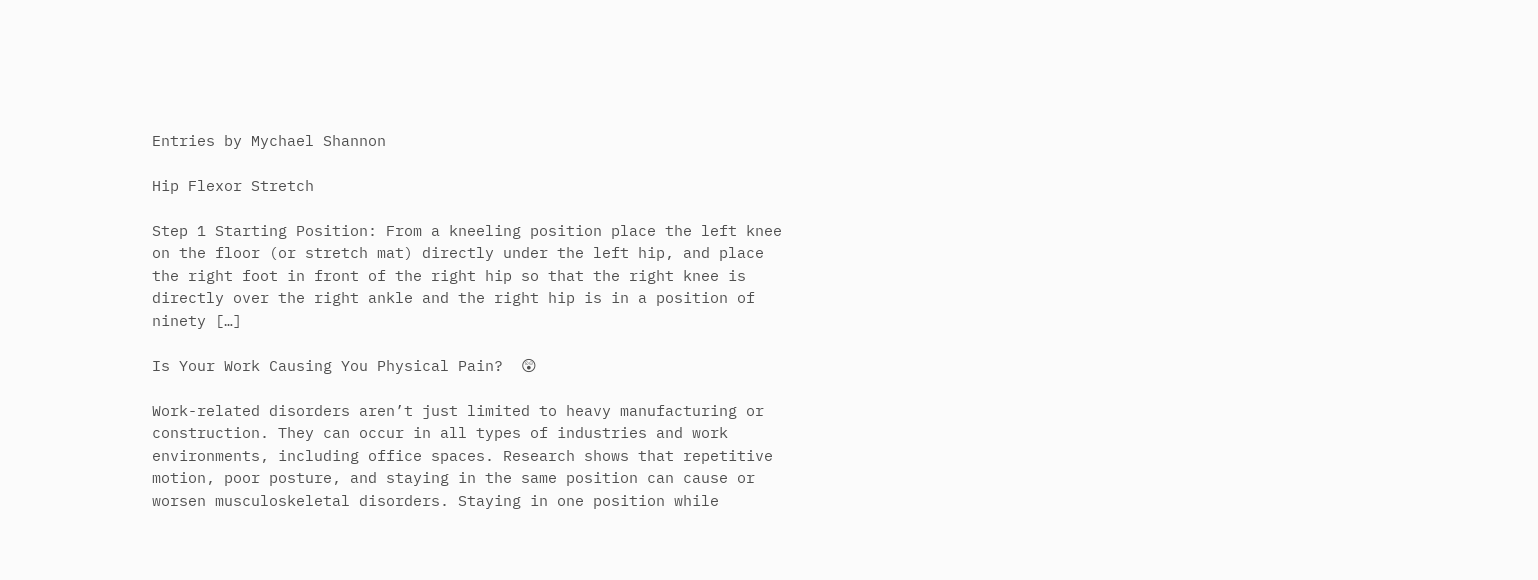Entries by Mychael Shannon

Hip Flexor Stretch

Step 1 Starting Position: From a kneeling position place the left knee on the floor (or stretch mat) directly under the left hip, and place the right foot in front of the right hip so that the right knee is directly over the right ankle and the right hip is in a position of ninety […]

Is Your Work Causing You Physical Pain?  😲

Work-related disorders aren’t just limited to heavy manufacturing or construction. They can occur in all types of industries and work environments, including office spaces. Research shows that repetitive motion, poor posture, and staying in the same position can cause or worsen musculoskeletal disorders. Staying in one position while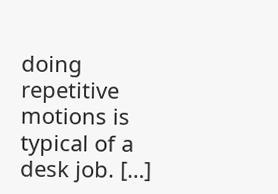doing repetitive motions is typical of a desk job. […]